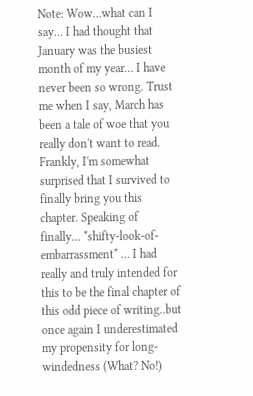Note: Wow…what can I say… I had thought that January was the busiest month of my year… I have never been so wrong. Trust me when I say, March has been a tale of woe that you really don't want to read. Frankly, I'm somewhat surprised that I survived to finally bring you this chapter. Speaking of finally… *shifty-look-of-embarrassment* … I had really and truly intended for this to be the final chapter of this odd piece of writing..but once again I underestimated my propensity for long-windedness (What? No!)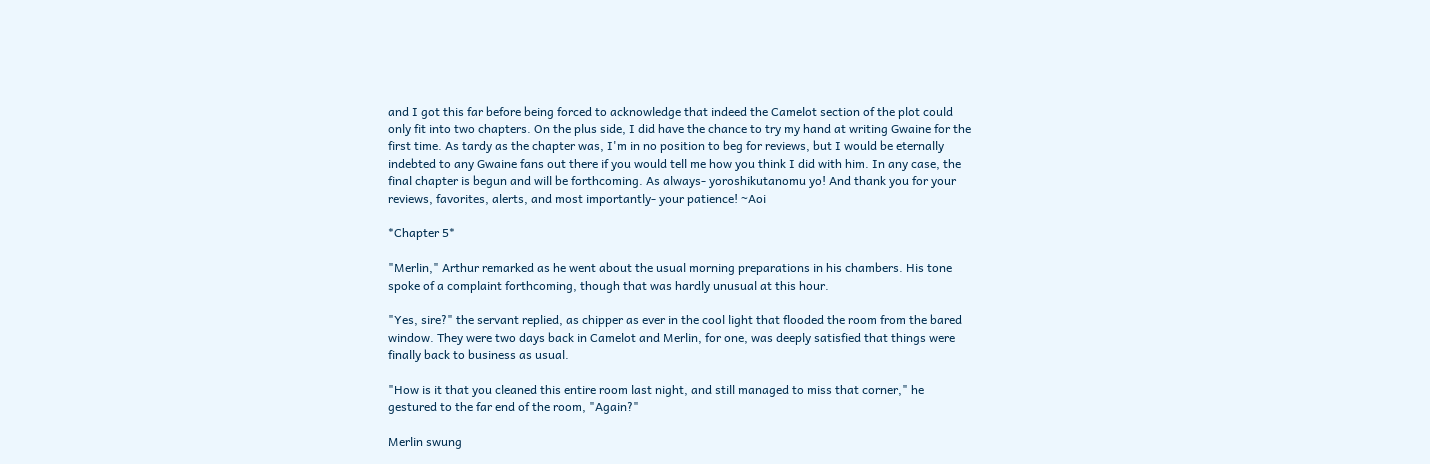and I got this far before being forced to acknowledge that indeed the Camelot section of the plot could only fit into two chapters. On the plus side, I did have the chance to try my hand at writing Gwaine for the first time. As tardy as the chapter was, I'm in no position to beg for reviews, but I would be eternally indebted to any Gwaine fans out there if you would tell me how you think I did with him. In any case, the final chapter is begun and will be forthcoming. As always- yoroshikutanomu yo! And thank you for your reviews, favorites, alerts, and most importantly- your patience! ~Aoi

*Chapter 5*

"Merlin," Arthur remarked as he went about the usual morning preparations in his chambers. His tone spoke of a complaint forthcoming, though that was hardly unusual at this hour.

"Yes, sire?" the servant replied, as chipper as ever in the cool light that flooded the room from the bared window. They were two days back in Camelot and Merlin, for one, was deeply satisfied that things were finally back to business as usual.

"How is it that you cleaned this entire room last night, and still managed to miss that corner," he gestured to the far end of the room, "Again?"

Merlin swung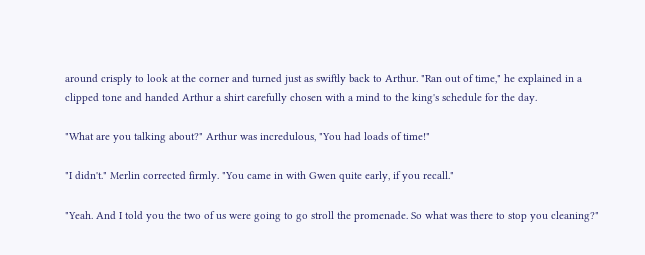around crisply to look at the corner and turned just as swiftly back to Arthur. "Ran out of time," he explained in a clipped tone and handed Arthur a shirt carefully chosen with a mind to the king's schedule for the day.

"What are you talking about?" Arthur was incredulous, "You had loads of time!"

"I didn't." Merlin corrected firmly. "You came in with Gwen quite early, if you recall."

"Yeah. And I told you the two of us were going to go stroll the promenade. So what was there to stop you cleaning?"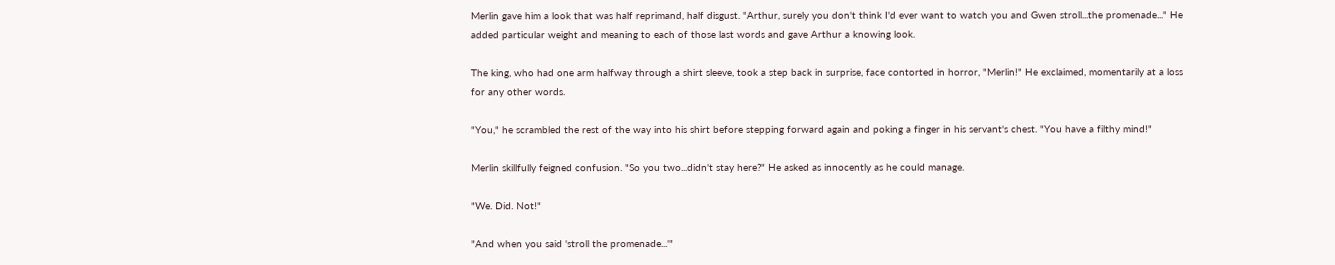Merlin gave him a look that was half reprimand, half disgust. "Arthur, surely you don't think I'd ever want to watch you and Gwen stroll...the promenade..." He added particular weight and meaning to each of those last words and gave Arthur a knowing look.

The king, who had one arm halfway through a shirt sleeve, took a step back in surprise, face contorted in horror, "Merlin!" He exclaimed, momentarily at a loss for any other words.

"You," he scrambled the rest of the way into his shirt before stepping forward again and poking a finger in his servant's chest. "You have a filthy mind!"

Merlin skillfully feigned confusion. "So you two...didn't stay here?" He asked as innocently as he could manage.

"We. Did. Not!"

"And when you said 'stroll the promenade...'"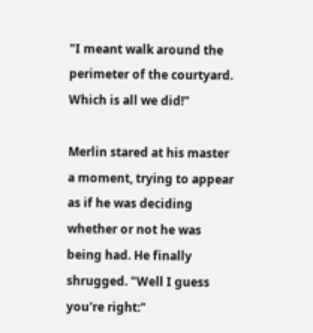"I meant walk around the perimeter of the courtyard. Which is all we did!"

Merlin stared at his master a moment, trying to appear as if he was deciding whether or not he was being had. He finally shrugged. "Well I guess you're right:"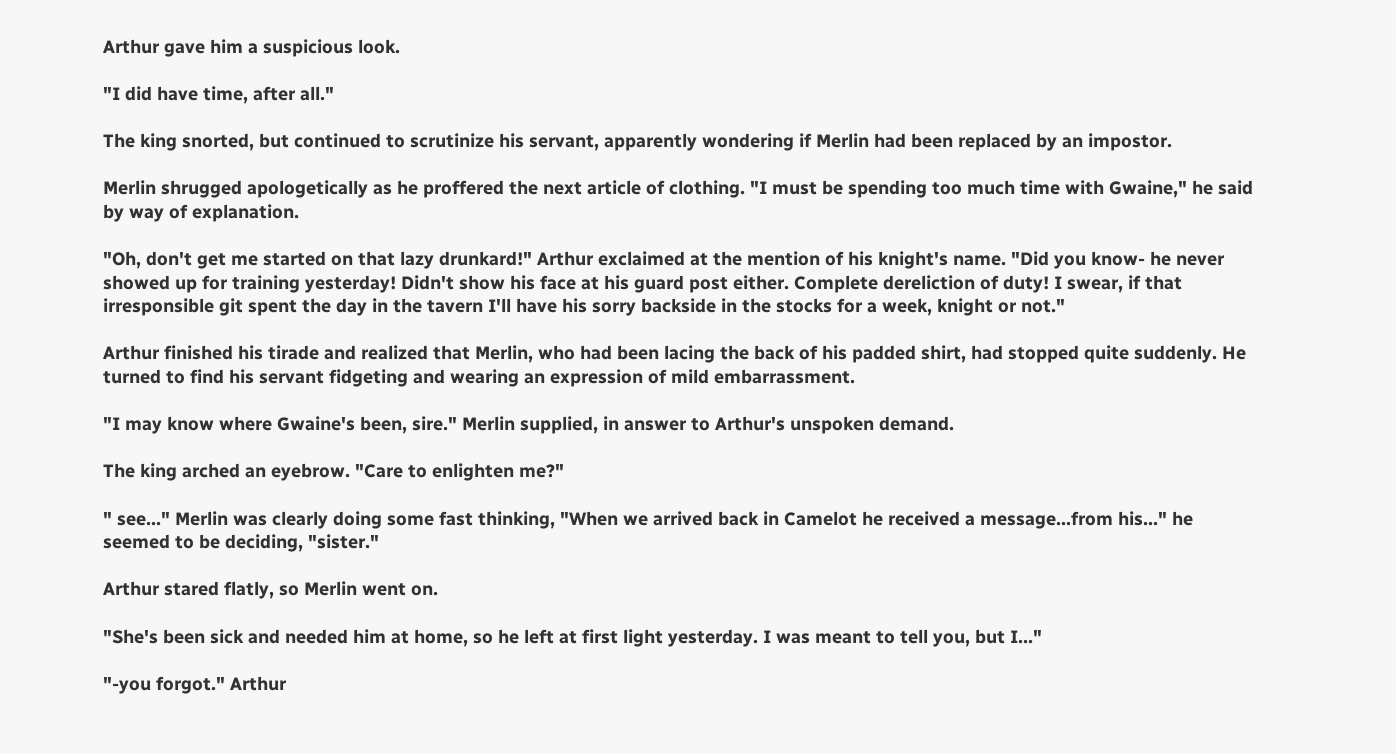Arthur gave him a suspicious look.

"I did have time, after all."

The king snorted, but continued to scrutinize his servant, apparently wondering if Merlin had been replaced by an impostor.

Merlin shrugged apologetically as he proffered the next article of clothing. "I must be spending too much time with Gwaine," he said by way of explanation.

"Oh, don't get me started on that lazy drunkard!" Arthur exclaimed at the mention of his knight's name. "Did you know- he never showed up for training yesterday! Didn't show his face at his guard post either. Complete dereliction of duty! I swear, if that irresponsible git spent the day in the tavern I'll have his sorry backside in the stocks for a week, knight or not."

Arthur finished his tirade and realized that Merlin, who had been lacing the back of his padded shirt, had stopped quite suddenly. He turned to find his servant fidgeting and wearing an expression of mild embarrassment.

"I may know where Gwaine's been, sire." Merlin supplied, in answer to Arthur's unspoken demand.

The king arched an eyebrow. "Care to enlighten me?"

" see..." Merlin was clearly doing some fast thinking, "When we arrived back in Camelot he received a message...from his..." he seemed to be deciding, "sister."

Arthur stared flatly, so Merlin went on.

"She's been sick and needed him at home, so he left at first light yesterday. I was meant to tell you, but I..."

"-you forgot." Arthur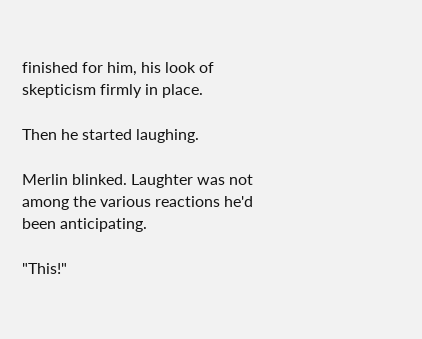finished for him, his look of skepticism firmly in place.

Then he started laughing.

Merlin blinked. Laughter was not among the various reactions he'd been anticipating.

"This!"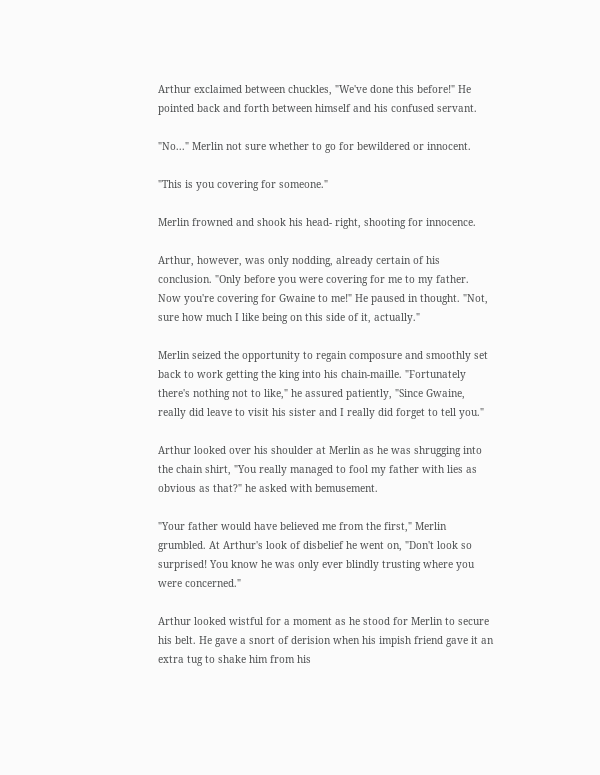Arthur exclaimed between chuckles, "We've done this before!" He pointed back and forth between himself and his confused servant.

"No..." Merlin not sure whether to go for bewildered or innocent.

"This is you covering for someone."

Merlin frowned and shook his head- right, shooting for innocence.

Arthur, however, was only nodding, already certain of his conclusion. "Only before you were covering for me to my father. Now you're covering for Gwaine to me!" He paused in thought. "Not, sure how much I like being on this side of it, actually."

Merlin seized the opportunity to regain composure and smoothly set back to work getting the king into his chain-maille. "Fortunately there's nothing not to like," he assured patiently, "Since Gwaine, really did leave to visit his sister and I really did forget to tell you."

Arthur looked over his shoulder at Merlin as he was shrugging into the chain shirt, "You really managed to fool my father with lies as obvious as that?" he asked with bemusement.

"Your father would have believed me from the first," Merlin grumbled. At Arthur's look of disbelief he went on, "Don't look so surprised! You know he was only ever blindly trusting where you were concerned."

Arthur looked wistful for a moment as he stood for Merlin to secure his belt. He gave a snort of derision when his impish friend gave it an extra tug to shake him from his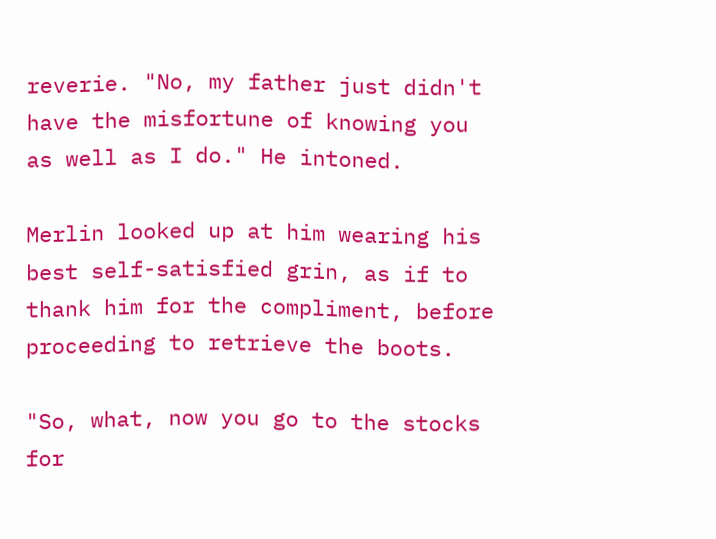reverie. "No, my father just didn't have the misfortune of knowing you as well as I do." He intoned.

Merlin looked up at him wearing his best self-satisfied grin, as if to thank him for the compliment, before proceeding to retrieve the boots.

"So, what, now you go to the stocks for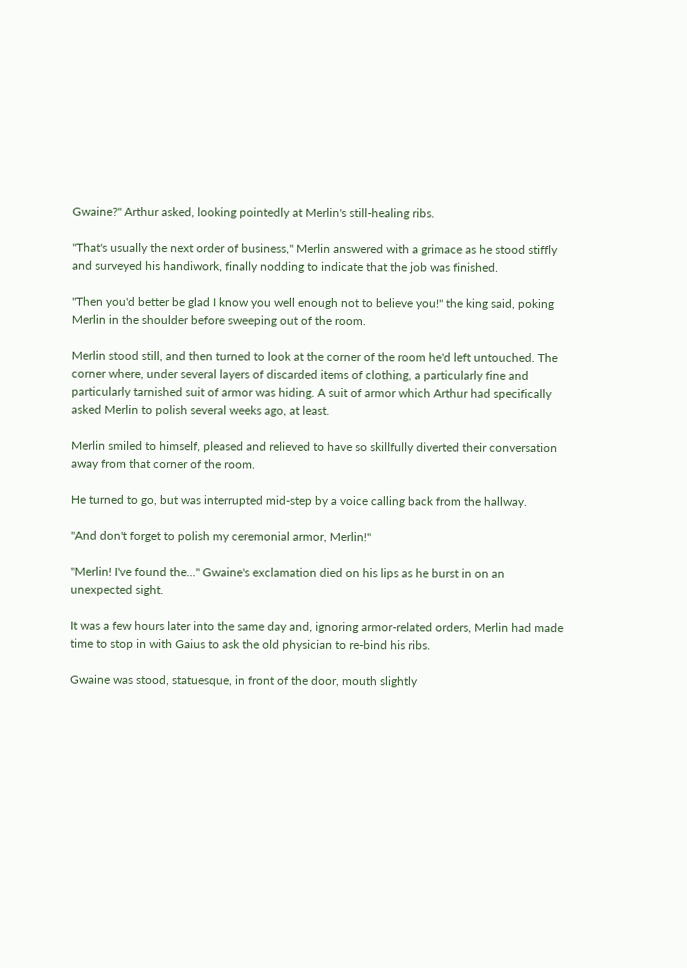Gwaine?" Arthur asked, looking pointedly at Merlin's still-healing ribs.

"That's usually the next order of business," Merlin answered with a grimace as he stood stiffly and surveyed his handiwork, finally nodding to indicate that the job was finished.

"Then you'd better be glad I know you well enough not to believe you!" the king said, poking Merlin in the shoulder before sweeping out of the room.

Merlin stood still, and then turned to look at the corner of the room he'd left untouched. The corner where, under several layers of discarded items of clothing, a particularly fine and particularly tarnished suit of armor was hiding. A suit of armor which Arthur had specifically asked Merlin to polish several weeks ago, at least.

Merlin smiled to himself, pleased and relieved to have so skillfully diverted their conversation away from that corner of the room.

He turned to go, but was interrupted mid-step by a voice calling back from the hallway.

"And don't forget to polish my ceremonial armor, Merlin!"

"Merlin! I've found the..." Gwaine's exclamation died on his lips as he burst in on an unexpected sight.

It was a few hours later into the same day and, ignoring armor-related orders, Merlin had made time to stop in with Gaius to ask the old physician to re-bind his ribs.

Gwaine was stood, statuesque, in front of the door, mouth slightly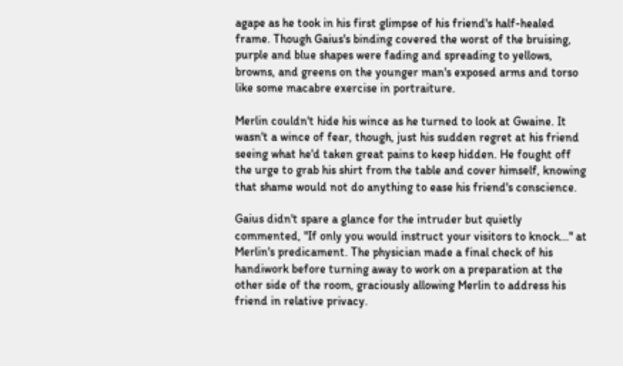agape as he took in his first glimpse of his friend's half-healed frame. Though Gaius's binding covered the worst of the bruising, purple and blue shapes were fading and spreading to yellows, browns, and greens on the younger man's exposed arms and torso like some macabre exercise in portraiture.

Merlin couldn't hide his wince as he turned to look at Gwaine. It wasn't a wince of fear, though, just his sudden regret at his friend seeing what he'd taken great pains to keep hidden. He fought off the urge to grab his shirt from the table and cover himself, knowing that shame would not do anything to ease his friend's conscience.

Gaius didn't spare a glance for the intruder but quietly commented, "If only you would instruct your visitors to knock..." at Merlin's predicament. The physician made a final check of his handiwork before turning away to work on a preparation at the other side of the room, graciously allowing Merlin to address his friend in relative privacy.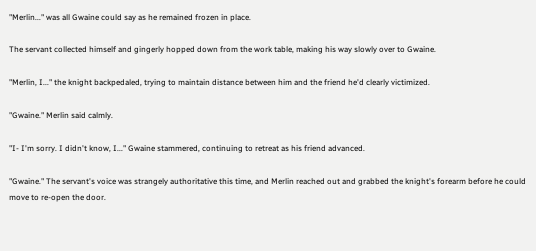"Merlin..." was all Gwaine could say as he remained frozen in place.

The servant collected himself and gingerly hopped down from the work table, making his way slowly over to Gwaine.

"Merlin, I..." the knight backpedaled, trying to maintain distance between him and the friend he'd clearly victimized.

"Gwaine." Merlin said calmly.

"I- I'm sorry. I didn't know, I..." Gwaine stammered, continuing to retreat as his friend advanced.

"Gwaine." The servant's voice was strangely authoritative this time, and Merlin reached out and grabbed the knight's forearm before he could move to re-open the door.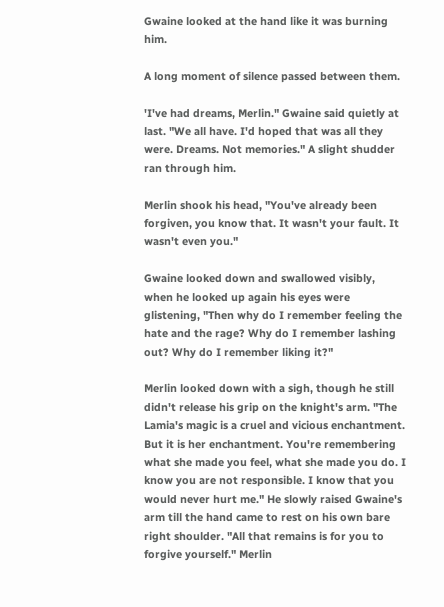Gwaine looked at the hand like it was burning him.

A long moment of silence passed between them.

'I've had dreams, Merlin." Gwaine said quietly at last. "We all have. I'd hoped that was all they were. Dreams. Not memories." A slight shudder ran through him.

Merlin shook his head, "You've already been forgiven, you know that. It wasn't your fault. It wasn't even you."

Gwaine looked down and swallowed visibly, when he looked up again his eyes were glistening, "Then why do I remember feeling the hate and the rage? Why do I remember lashing out? Why do I remember liking it?"

Merlin looked down with a sigh, though he still didn't release his grip on the knight's arm. "The Lamia's magic is a cruel and vicious enchantment. But it is her enchantment. You're remembering what she made you feel, what she made you do. I know you are not responsible. I know that you would never hurt me." He slowly raised Gwaine's arm till the hand came to rest on his own bare right shoulder. "All that remains is for you to forgive yourself." Merlin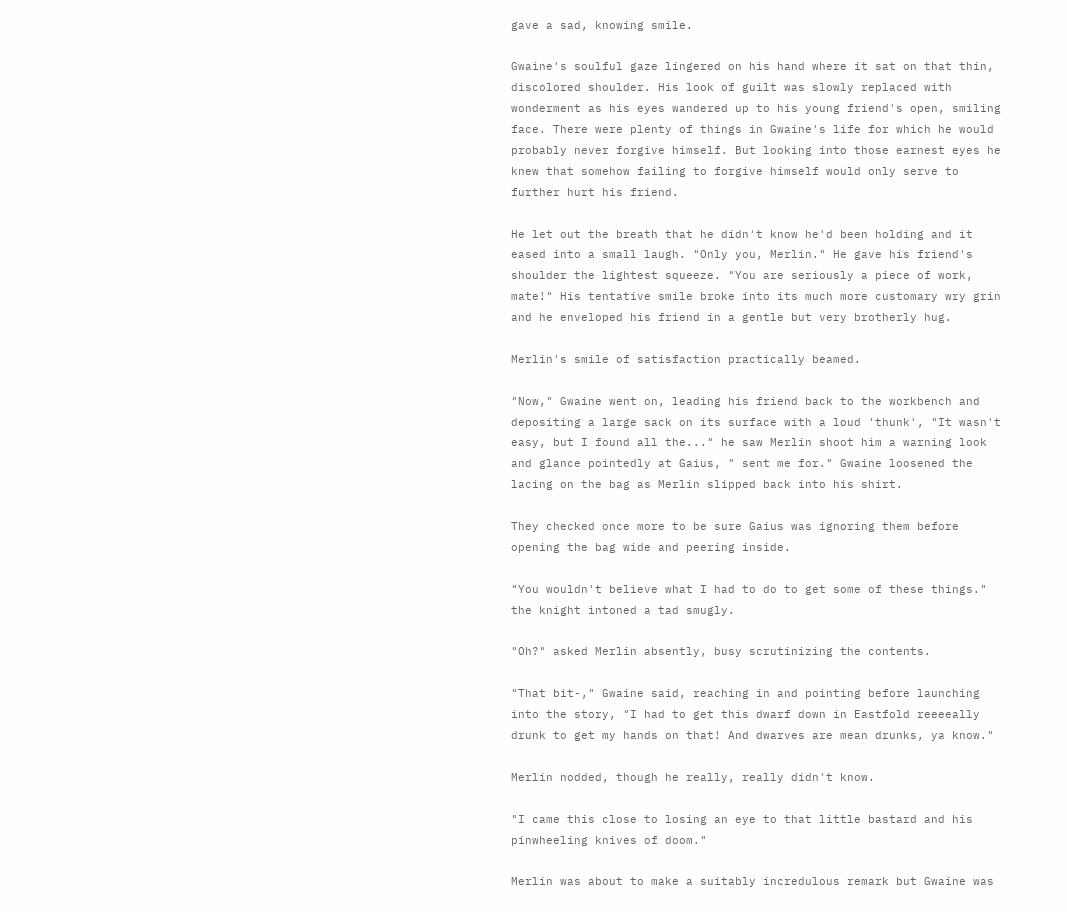gave a sad, knowing smile.

Gwaine's soulful gaze lingered on his hand where it sat on that thin, discolored shoulder. His look of guilt was slowly replaced with wonderment as his eyes wandered up to his young friend's open, smiling face. There were plenty of things in Gwaine's life for which he would probably never forgive himself. But looking into those earnest eyes he knew that somehow failing to forgive himself would only serve to further hurt his friend.

He let out the breath that he didn't know he'd been holding and it eased into a small laugh. "Only you, Merlin." He gave his friend's shoulder the lightest squeeze. "You are seriously a piece of work, mate!" His tentative smile broke into its much more customary wry grin and he enveloped his friend in a gentle but very brotherly hug.

Merlin's smile of satisfaction practically beamed.

"Now," Gwaine went on, leading his friend back to the workbench and depositing a large sack on its surface with a loud 'thunk', "It wasn't easy, but I found all the..." he saw Merlin shoot him a warning look and glance pointedly at Gaius, " sent me for." Gwaine loosened the lacing on the bag as Merlin slipped back into his shirt.

They checked once more to be sure Gaius was ignoring them before opening the bag wide and peering inside.

"You wouldn't believe what I had to do to get some of these things." the knight intoned a tad smugly.

"Oh?" asked Merlin absently, busy scrutinizing the contents.

"That bit-," Gwaine said, reaching in and pointing before launching into the story, "I had to get this dwarf down in Eastfold reeeeally drunk to get my hands on that! And dwarves are mean drunks, ya know."

Merlin nodded, though he really, really didn't know.

"I came this close to losing an eye to that little bastard and his pinwheeling knives of doom."

Merlin was about to make a suitably incredulous remark but Gwaine was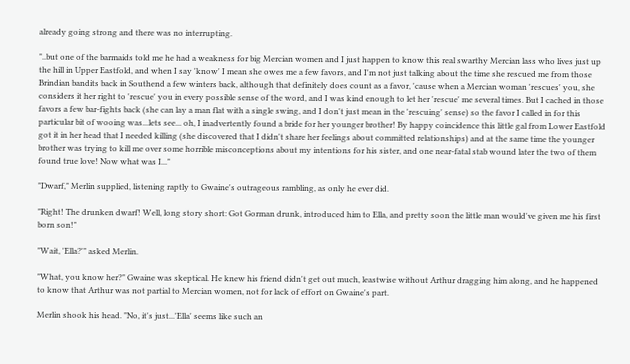already going strong and there was no interrupting.

"..but one of the barmaids told me he had a weakness for big Mercian women and I just happen to know this real swarthy Mercian lass who lives just up the hill in Upper Eastfold, and when I say 'know' I mean she owes me a few favors, and I'm not just talking about the time she rescued me from those Brindian bandits back in Southend a few winters back, although that definitely does count as a favor, 'cause when a Mercian woman 'rescues' you, she considers it her right to 'rescue' you in every possible sense of the word, and I was kind enough to let her 'rescue' me several times. But I cached in those favors a few bar-fights back (she can lay a man flat with a single swing, and I don't just mean in the 'rescuing' sense) so the favor I called in for this particular bit of wooing was...lets see... oh, I inadvertently found a bride for her younger brother! By happy coincidence this little gal from Lower Eastfold got it in her head that I needed killing (she discovered that I didn't share her feelings about committed relationships) and at the same time the younger brother was trying to kill me over some horrible misconceptions about my intentions for his sister, and one near-fatal stab wound later the two of them found true love! Now what was I..."

"Dwarf," Merlin supplied, listening raptly to Gwaine's outrageous rambling, as only he ever did.

"Right! The drunken dwarf! Well, long story short: Got Gorman drunk, introduced him to Ella, and pretty soon the little man would've given me his first born son!"

"Wait, 'Ella?'" asked Merlin.

"What, you know her?" Gwaine was skeptical. He knew his friend didn't get out much, leastwise without Arthur dragging him along, and he happened to know that Arthur was not partial to Mercian women, not for lack of effort on Gwaine's part.

Merlin shook his head. "No, it's just...'Ella' seems like such an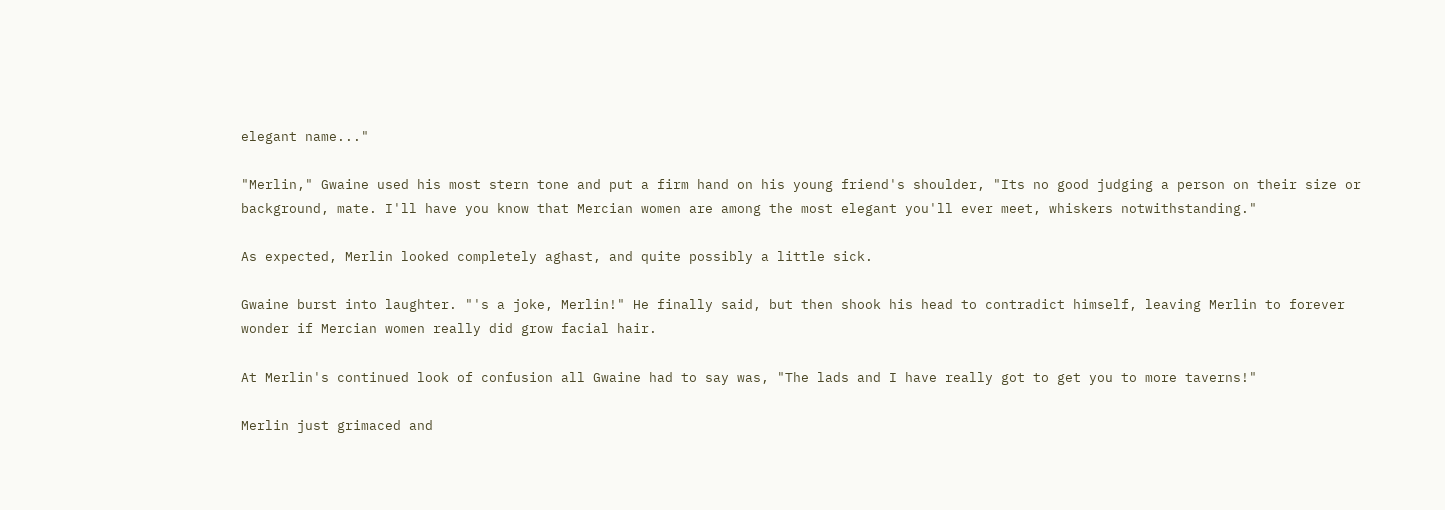elegant name..."

"Merlin," Gwaine used his most stern tone and put a firm hand on his young friend's shoulder, "Its no good judging a person on their size or background, mate. I'll have you know that Mercian women are among the most elegant you'll ever meet, whiskers notwithstanding."

As expected, Merlin looked completely aghast, and quite possibly a little sick.

Gwaine burst into laughter. "'s a joke, Merlin!" He finally said, but then shook his head to contradict himself, leaving Merlin to forever wonder if Mercian women really did grow facial hair.

At Merlin's continued look of confusion all Gwaine had to say was, "The lads and I have really got to get you to more taverns!"

Merlin just grimaced and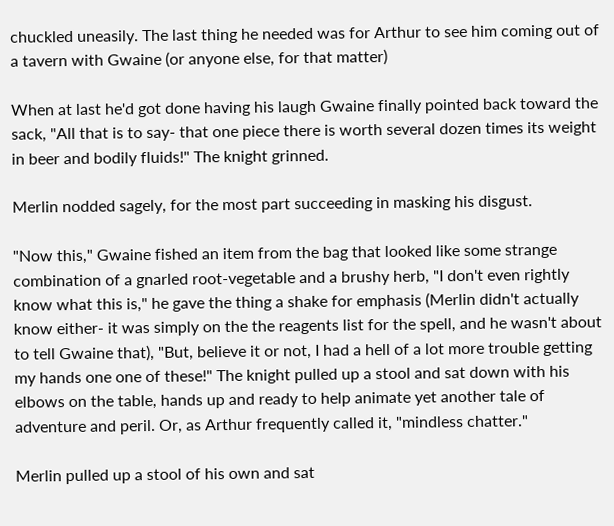chuckled uneasily. The last thing he needed was for Arthur to see him coming out of a tavern with Gwaine (or anyone else, for that matter)

When at last he'd got done having his laugh Gwaine finally pointed back toward the sack, "All that is to say- that one piece there is worth several dozen times its weight in beer and bodily fluids!" The knight grinned.

Merlin nodded sagely, for the most part succeeding in masking his disgust.

"Now this," Gwaine fished an item from the bag that looked like some strange combination of a gnarled root-vegetable and a brushy herb, "I don't even rightly know what this is," he gave the thing a shake for emphasis (Merlin didn't actually know either- it was simply on the the reagents list for the spell, and he wasn't about to tell Gwaine that), "But, believe it or not, I had a hell of a lot more trouble getting my hands one one of these!" The knight pulled up a stool and sat down with his elbows on the table, hands up and ready to help animate yet another tale of adventure and peril. Or, as Arthur frequently called it, "mindless chatter."

Merlin pulled up a stool of his own and sat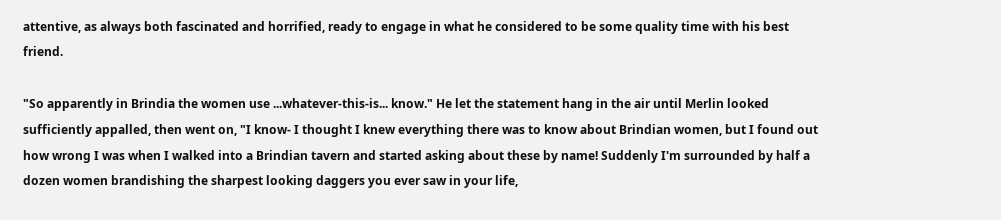attentive, as always both fascinated and horrified, ready to engage in what he considered to be some quality time with his best friend.

"So apparently in Brindia the women use ...whatever-this-is... know." He let the statement hang in the air until Merlin looked sufficiently appalled, then went on, "I know- I thought I knew everything there was to know about Brindian women, but I found out how wrong I was when I walked into a Brindian tavern and started asking about these by name! Suddenly I'm surrounded by half a dozen women brandishing the sharpest looking daggers you ever saw in your life,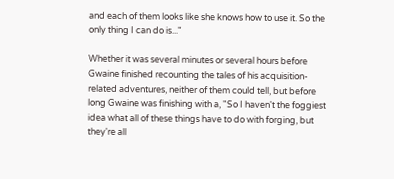and each of them looks like she knows how to use it. So the only thing I can do is..."

Whether it was several minutes or several hours before Gwaine finished recounting the tales of his acquisition-related adventures, neither of them could tell, but before long Gwaine was finishing with a, "So I haven't the foggiest idea what all of these things have to do with forging, but they're all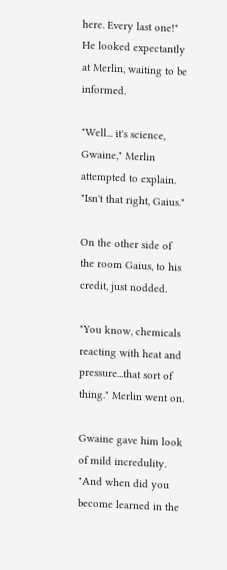here. Every last one!" He looked expectantly at Merlin, waiting to be informed.

"Well... it's science, Gwaine," Merlin attempted to explain. "Isn't that right, Gaius."

On the other side of the room Gaius, to his credit, just nodded.

"You know, chemicals reacting with heat and pressure...that sort of thing." Merlin went on.

Gwaine gave him look of mild incredulity. "And when did you become learned in the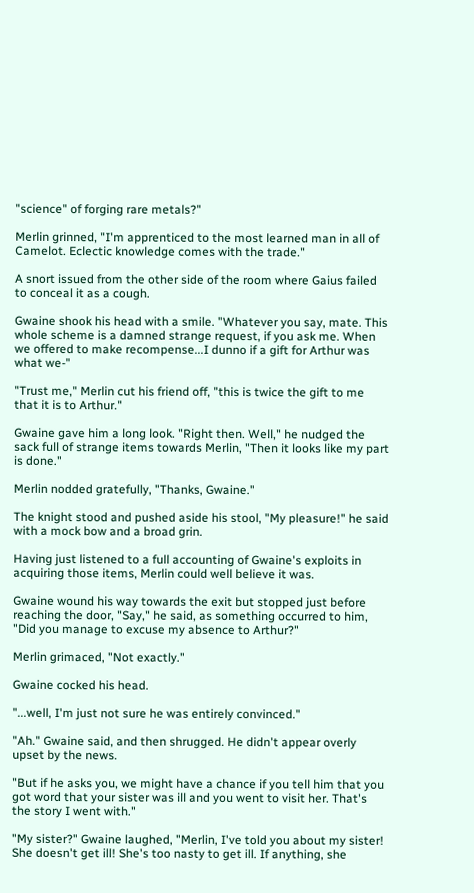"science" of forging rare metals?"

Merlin grinned, "I'm apprenticed to the most learned man in all of Camelot. Eclectic knowledge comes with the trade."

A snort issued from the other side of the room where Gaius failed to conceal it as a cough.

Gwaine shook his head with a smile. "Whatever you say, mate. This whole scheme is a damned strange request, if you ask me. When we offered to make recompense...I dunno if a gift for Arthur was what we-"

"Trust me," Merlin cut his friend off, "this is twice the gift to me that it is to Arthur."

Gwaine gave him a long look. "Right then. Well," he nudged the sack full of strange items towards Merlin, "Then it looks like my part is done."

Merlin nodded gratefully, "Thanks, Gwaine."

The knight stood and pushed aside his stool, "My pleasure!" he said with a mock bow and a broad grin.

Having just listened to a full accounting of Gwaine's exploits in acquiring those items, Merlin could well believe it was.

Gwaine wound his way towards the exit but stopped just before reaching the door, "Say," he said, as something occurred to him, "Did you manage to excuse my absence to Arthur?"

Merlin grimaced, "Not exactly."

Gwaine cocked his head.

"...well, I'm just not sure he was entirely convinced."

"Ah." Gwaine said, and then shrugged. He didn't appear overly upset by the news.

"But if he asks you, we might have a chance if you tell him that you got word that your sister was ill and you went to visit her. That's the story I went with."

"My sister?" Gwaine laughed, "Merlin, I've told you about my sister! She doesn't get ill! She's too nasty to get ill. If anything, she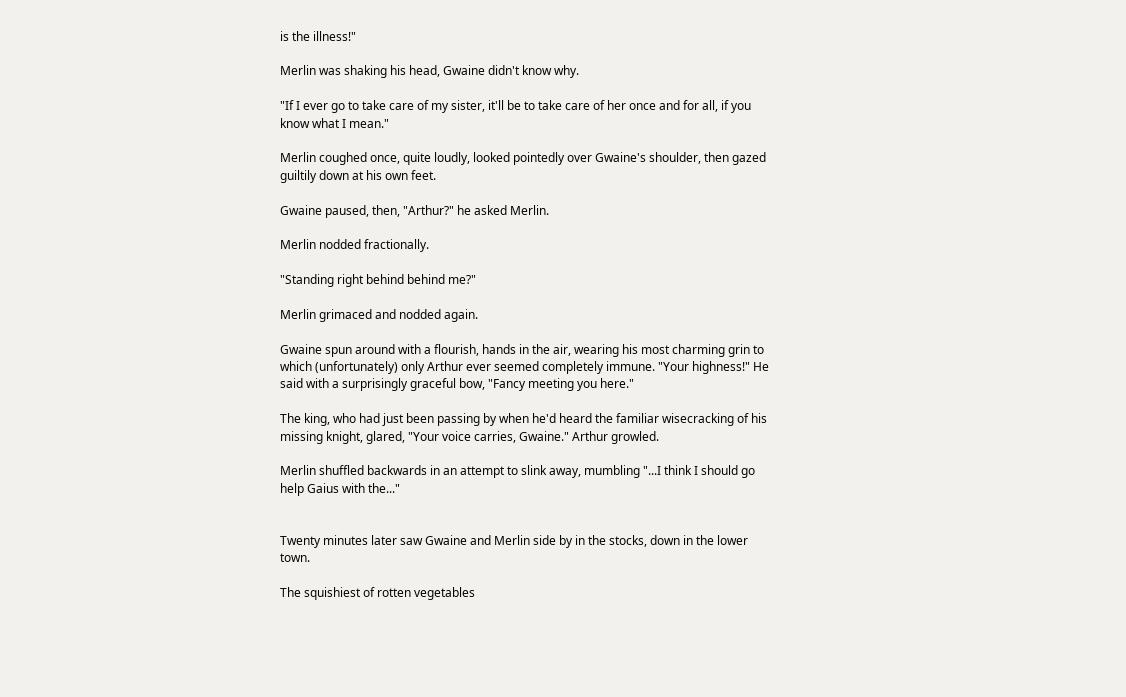is the illness!"

Merlin was shaking his head, Gwaine didn't know why.

"If I ever go to take care of my sister, it'll be to take care of her once and for all, if you know what I mean."

Merlin coughed once, quite loudly, looked pointedly over Gwaine's shoulder, then gazed guiltily down at his own feet.

Gwaine paused, then, "Arthur?" he asked Merlin.

Merlin nodded fractionally.

"Standing right behind behind me?"

Merlin grimaced and nodded again.

Gwaine spun around with a flourish, hands in the air, wearing his most charming grin to which (unfortunately) only Arthur ever seemed completely immune. "Your highness!" He said with a surprisingly graceful bow, "Fancy meeting you here."

The king, who had just been passing by when he'd heard the familiar wisecracking of his missing knight, glared, "Your voice carries, Gwaine." Arthur growled.

Merlin shuffled backwards in an attempt to slink away, mumbling "...I think I should go help Gaius with the..."


Twenty minutes later saw Gwaine and Merlin side by in the stocks, down in the lower town.

The squishiest of rotten vegetables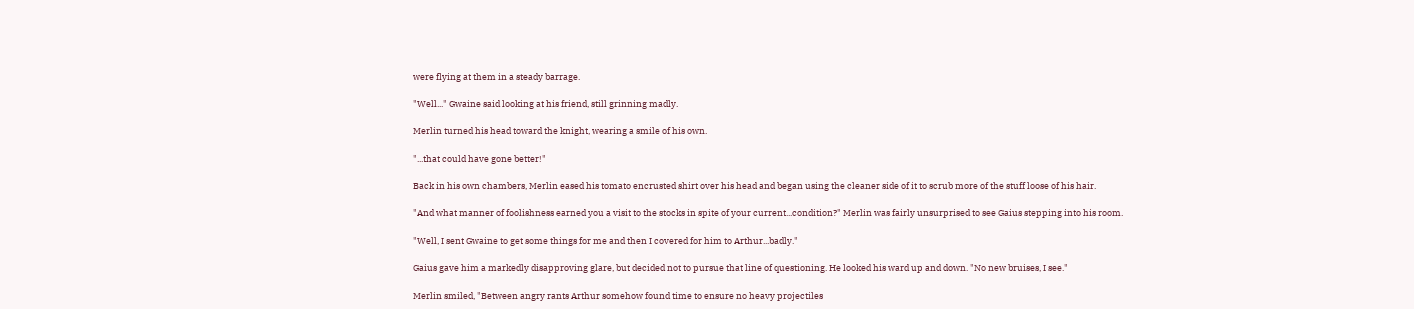were flying at them in a steady barrage.

"Well..." Gwaine said looking at his friend, still grinning madly.

Merlin turned his head toward the knight, wearing a smile of his own.

"...that could have gone better!"

Back in his own chambers, Merlin eased his tomato encrusted shirt over his head and began using the cleaner side of it to scrub more of the stuff loose of his hair.

"And what manner of foolishness earned you a visit to the stocks in spite of your current...condition?" Merlin was fairly unsurprised to see Gaius stepping into his room.

"Well, I sent Gwaine to get some things for me and then I covered for him to Arthur...badly."

Gaius gave him a markedly disapproving glare, but decided not to pursue that line of questioning. He looked his ward up and down. "No new bruises, I see."

Merlin smiled, "Between angry rants Arthur somehow found time to ensure no heavy projectiles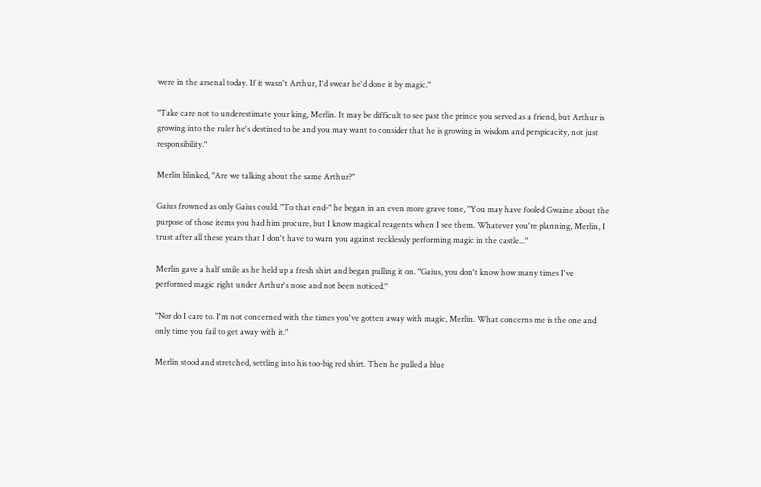were in the arsenal today. If it wasn't Arthur, I'd swear he'd done it by magic."

"Take care not to underestimate your king, Merlin. It may be difficult to see past the prince you served as a friend, but Arthur is growing into the ruler he's destined to be and you may want to consider that he is growing in wisdom and perspicacity, not just responsibility."

Merlin blinked, "Are we talking about the same Arthur?"

Gaius frowned as only Gaius could. "To that end-" he began in an even more grave tone, "You may have fooled Gwaine about the purpose of those items you had him procure, but I know magical reagents when I see them. Whatever you're planning, Merlin, I trust after all these years that I don't have to warn you against recklessly performing magic in the castle..."

Merlin gave a half smile as he held up a fresh shirt and began pulling it on. "Gaius, you don't know how many times I've performed magic right under Arthur's nose and not been noticed."

"Nor do I care to. I'm not concerned with the times you've gotten away with magic, Merlin. What concerns me is the one and only time you fail to get away with it."

Merlin stood and stretched, settling into his too-big red shirt. Then he pulled a blue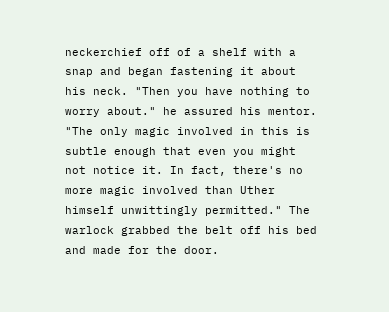neckerchief off of a shelf with a snap and began fastening it about his neck. "Then you have nothing to worry about." he assured his mentor. "The only magic involved in this is subtle enough that even you might not notice it. In fact, there's no more magic involved than Uther himself unwittingly permitted." The warlock grabbed the belt off his bed and made for the door.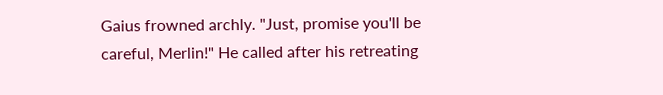Gaius frowned archly. "Just, promise you'll be careful, Merlin!" He called after his retreating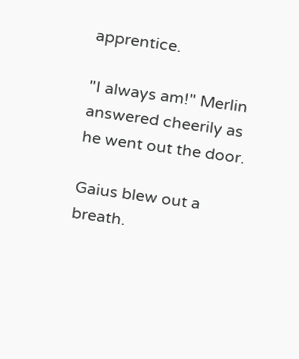apprentice.

"I always am!" Merlin answered cheerily as he went out the door.

Gaius blew out a breath.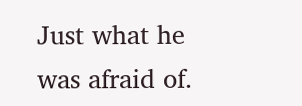Just what he was afraid of.